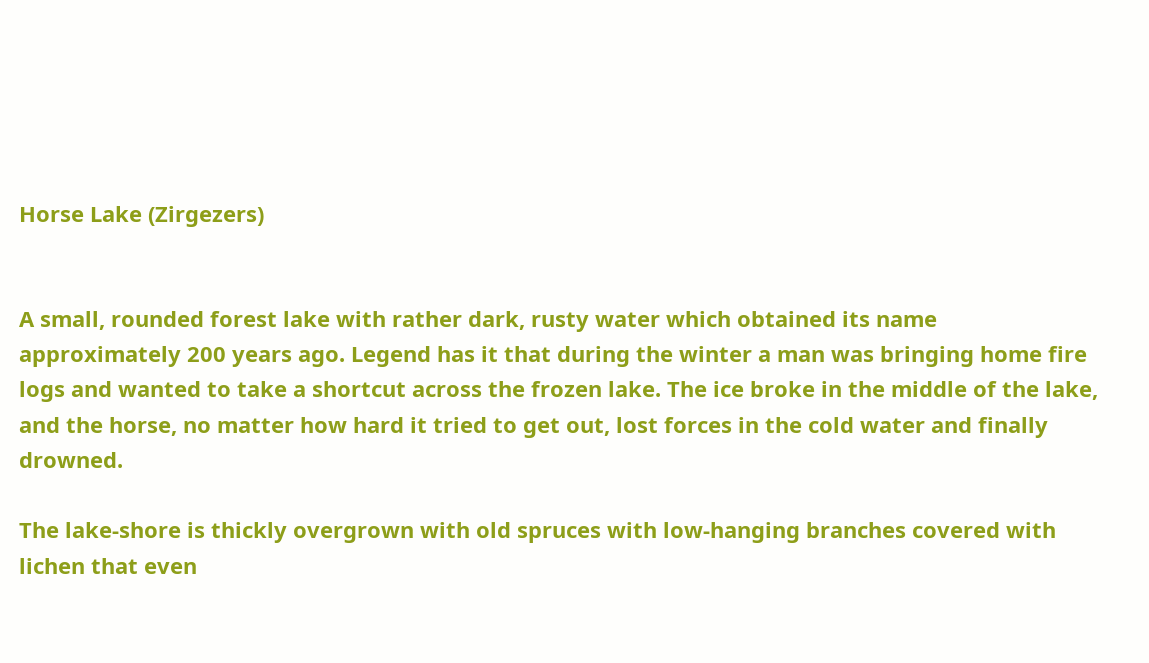Horse Lake (Zirgezers)


A small, rounded forest lake with rather dark, rusty water which obtained its name approximately 200 years ago. Legend has it that during the winter a man was bringing home fire logs and wanted to take a shortcut across the frozen lake. The ice broke in the middle of the lake, and the horse, no matter how hard it tried to get out, lost forces in the cold water and finally drowned.

The lake-shore is thickly overgrown with old spruces with low-hanging branches covered with lichen that even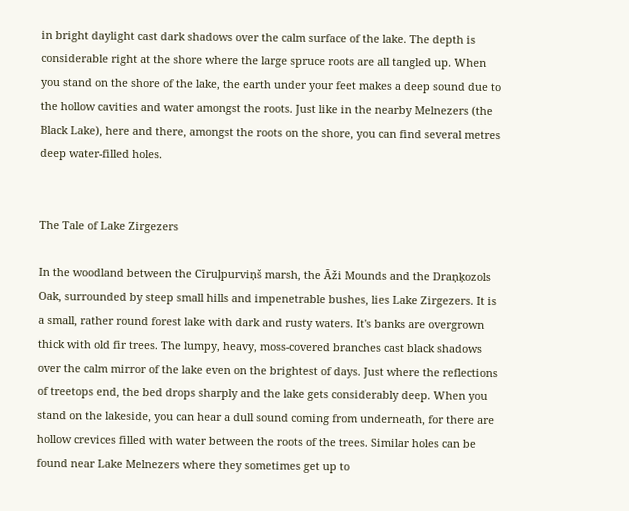in bright daylight cast dark shadows over the calm surface of the lake. The depth is considerable right at the shore where the large spruce roots are all tangled up. When you stand on the shore of the lake, the earth under your feet makes a deep sound due to the hollow cavities and water amongst the roots. Just like in the nearby Melnezers (the Black Lake), here and there, amongst the roots on the shore, you can find several metres deep water-filled holes.


The Tale of Lake Zirgezers

In the woodland between the Cīruļpurviņš marsh, the Āži Mounds and the Draņķozols Oak, surrounded by steep small hills and impenetrable bushes, lies Lake Zirgezers. It is a small, rather round forest lake with dark and rusty waters. It's banks are overgrown thick with old fir trees. The lumpy, heavy, moss-covered branches cast black shadows over the calm mirror of the lake even on the brightest of days. Just where the reflections of treetops end, the bed drops sharply and the lake gets considerably deep. When you stand on the lakeside, you can hear a dull sound coming from underneath, for there are hollow crevices filled with water between the roots of the trees. Similar holes can be found near Lake Melnezers where they sometimes get up to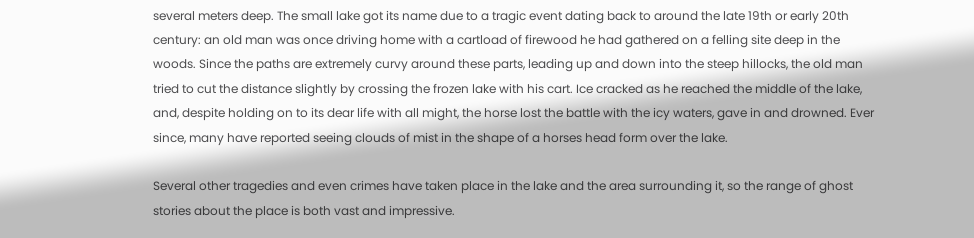several meters deep. The small lake got its name due to a tragic event dating back to around the late 19th or early 20th century: an old man was once driving home with a cartload of firewood he had gathered on a felling site deep in the woods. Since the paths are extremely curvy around these parts, leading up and down into the steep hillocks, the old man tried to cut the distance slightly by crossing the frozen lake with his cart. Ice cracked as he reached the middle of the lake, and, despite holding on to its dear life with all might, the horse lost the battle with the icy waters, gave in and drowned. Ever since, many have reported seeing clouds of mist in the shape of a horses head form over the lake.

Several other tragedies and even crimes have taken place in the lake and the area surrounding it, so the range of ghost stories about the place is both vast and impressive.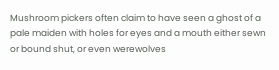Mushroom pickers often claim to have seen a ghost of a pale maiden with holes for eyes and a mouth either sewn or bound shut, or even werewolves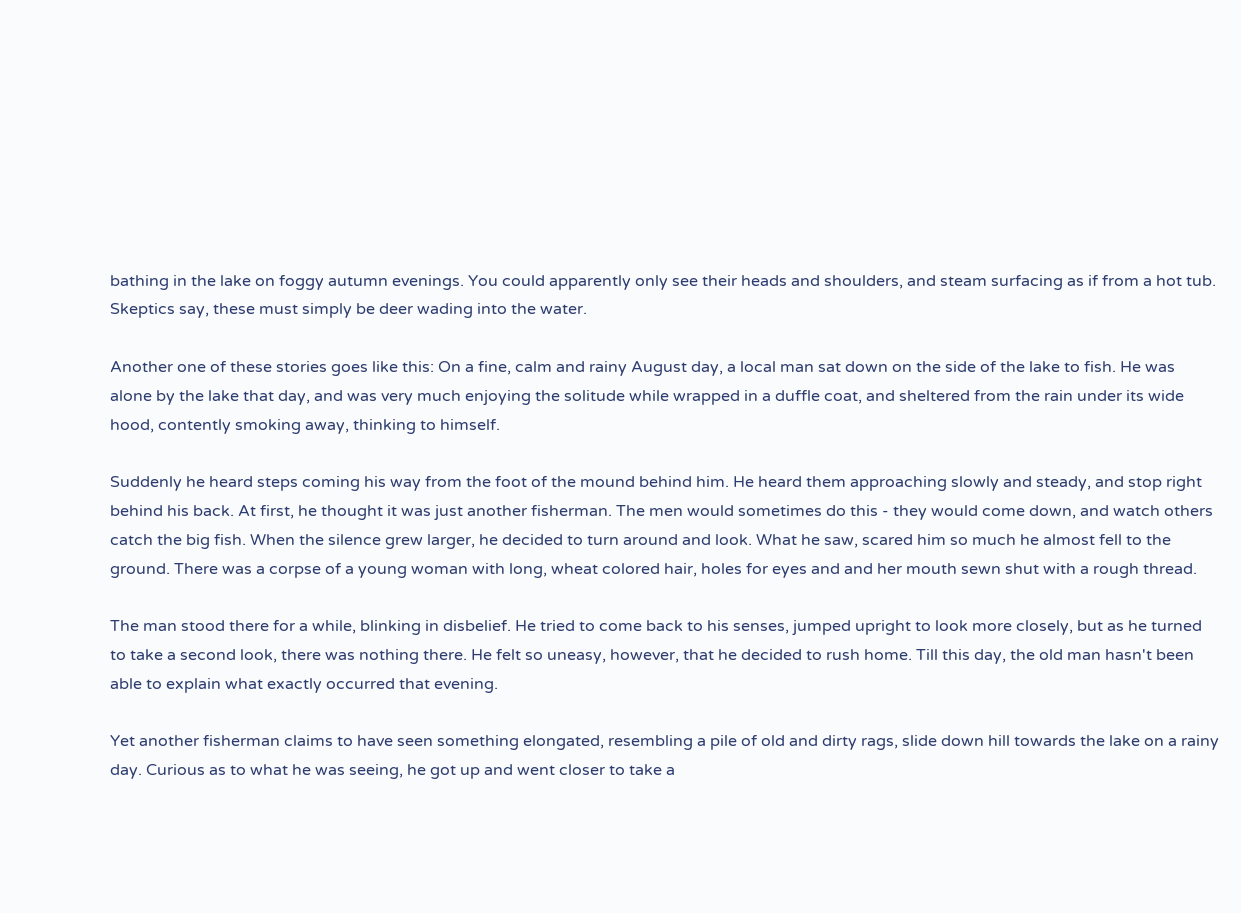bathing in the lake on foggy autumn evenings. You could apparently only see their heads and shoulders, and steam surfacing as if from a hot tub. Skeptics say, these must simply be deer wading into the water.

Another one of these stories goes like this: On a fine, calm and rainy August day, a local man sat down on the side of the lake to fish. He was alone by the lake that day, and was very much enjoying the solitude while wrapped in a duffle coat, and sheltered from the rain under its wide hood, contently smoking away, thinking to himself.

Suddenly he heard steps coming his way from the foot of the mound behind him. He heard them approaching slowly and steady, and stop right behind his back. At first, he thought it was just another fisherman. The men would sometimes do this - they would come down, and watch others catch the big fish. When the silence grew larger, he decided to turn around and look. What he saw, scared him so much he almost fell to the ground. There was a corpse of a young woman with long, wheat colored hair, holes for eyes and and her mouth sewn shut with a rough thread.

The man stood there for a while, blinking in disbelief. He tried to come back to his senses, jumped upright to look more closely, but as he turned to take a second look, there was nothing there. He felt so uneasy, however, that he decided to rush home. Till this day, the old man hasn't been able to explain what exactly occurred that evening.

Yet another fisherman claims to have seen something elongated, resembling a pile of old and dirty rags, slide down hill towards the lake on a rainy day. Curious as to what he was seeing, he got up and went closer to take a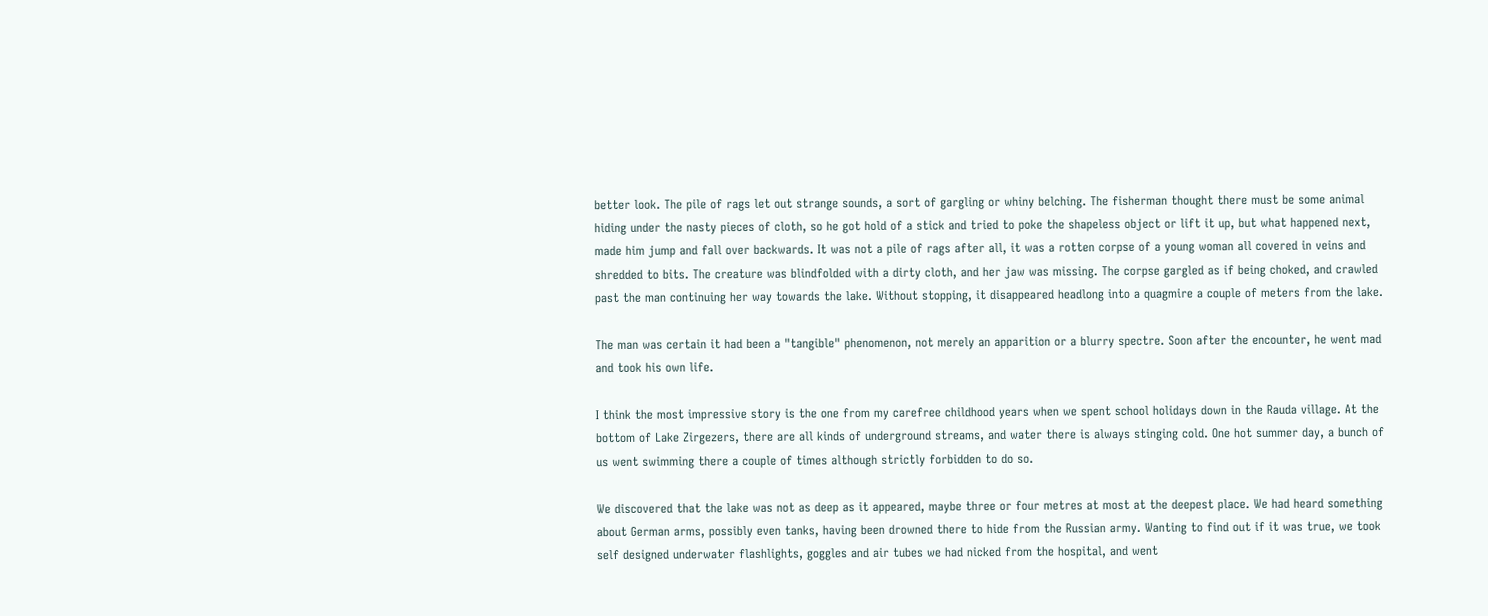better look. The pile of rags let out strange sounds, a sort of gargling or whiny belching. The fisherman thought there must be some animal hiding under the nasty pieces of cloth, so he got hold of a stick and tried to poke the shapeless object or lift it up, but what happened next, made him jump and fall over backwards. It was not a pile of rags after all, it was a rotten corpse of a young woman all covered in veins and shredded to bits. The creature was blindfolded with a dirty cloth, and her jaw was missing. The corpse gargled as if being choked, and crawled past the man continuing her way towards the lake. Without stopping, it disappeared headlong into a quagmire a couple of meters from the lake.

The man was certain it had been a "tangible" phenomenon, not merely an apparition or a blurry spectre. Soon after the encounter, he went mad and took his own life.

I think the most impressive story is the one from my carefree childhood years when we spent school holidays down in the Rauda village. At the bottom of Lake Zirgezers, there are all kinds of underground streams, and water there is always stinging cold. One hot summer day, a bunch of us went swimming there a couple of times although strictly forbidden to do so.

We discovered that the lake was not as deep as it appeared, maybe three or four metres at most at the deepest place. We had heard something about German arms, possibly even tanks, having been drowned there to hide from the Russian army. Wanting to find out if it was true, we took self designed underwater flashlights, goggles and air tubes we had nicked from the hospital, and went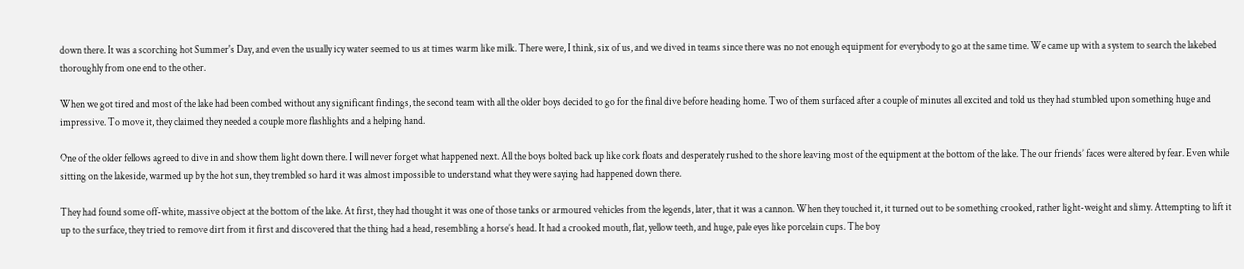down there. It was a scorching hot Summer's Day, and even the usually icy water seemed to us at times warm like milk. There were, I think, six of us, and we dived in teams since there was no not enough equipment for everybody to go at the same time. We came up with a system to search the lakebed thoroughly from one end to the other.

When we got tired and most of the lake had been combed without any significant findings, the second team with all the older boys decided to go for the final dive before heading home. Two of them surfaced after a couple of minutes all excited and told us they had stumbled upon something huge and impressive. To move it, they claimed they needed a couple more flashlights and a helping hand.

One of the older fellows agreed to dive in and show them light down there. I will never forget what happened next. All the boys bolted back up like cork floats and desperately rushed to the shore leaving most of the equipment at the bottom of the lake. The our friends’ faces were altered by fear. Even while sitting on the lakeside, warmed up by the hot sun, they trembled so hard it was almost impossible to understand what they were saying had happened down there.

They had found some off-white, massive object at the bottom of the lake. At first, they had thought it was one of those tanks or armoured vehicles from the legends, later, that it was a cannon. When they touched it, it turned out to be something crooked, rather light-weight and slimy. Attempting to lift it up to the surface, they tried to remove dirt from it first and discovered that the thing had a head, resembling a horse’s head. It had a crooked mouth, flat, yellow teeth, and huge, pale eyes like porcelain cups. The boy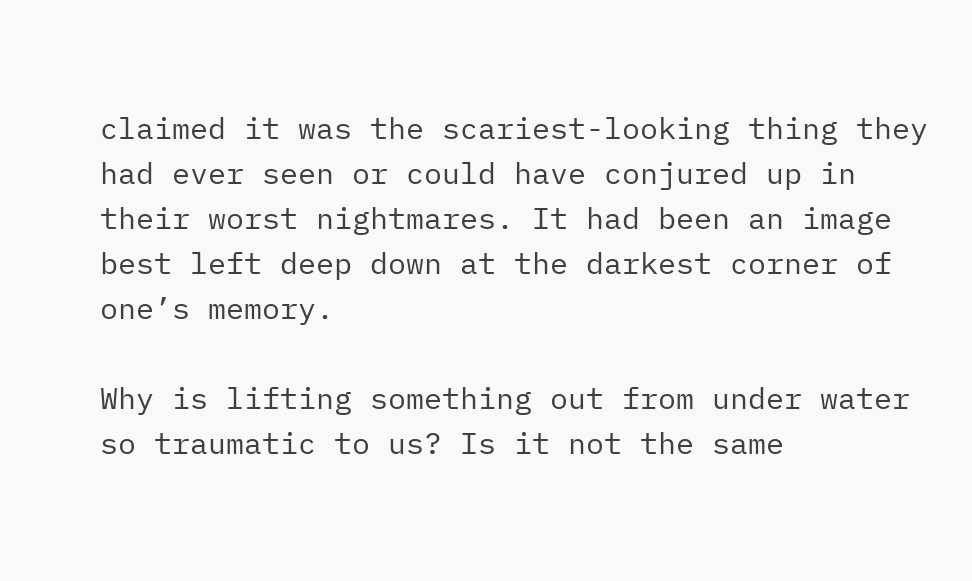claimed it was the scariest-looking thing they had ever seen or could have conjured up in their worst nightmares. It had been an image best left deep down at the darkest corner of one’s memory.

Why is lifting something out from under water so traumatic to us? Is it not the same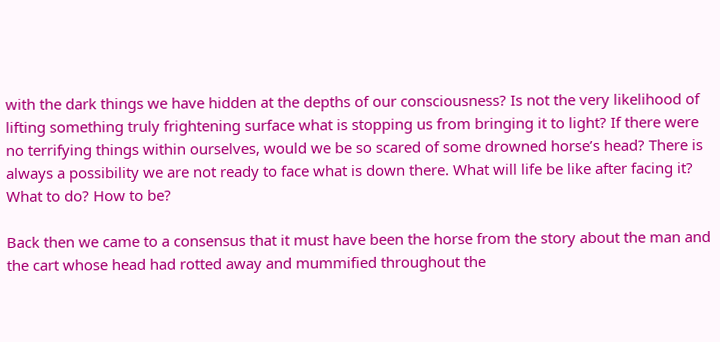with the dark things we have hidden at the depths of our consciousness? Is not the very likelihood of lifting something truly frightening surface what is stopping us from bringing it to light? If there were no terrifying things within ourselves, would we be so scared of some drowned horse’s head? There is always a possibility we are not ready to face what is down there. What will life be like after facing it? What to do? How to be?

Back then we came to a consensus that it must have been the horse from the story about the man and the cart whose head had rotted away and mummified throughout the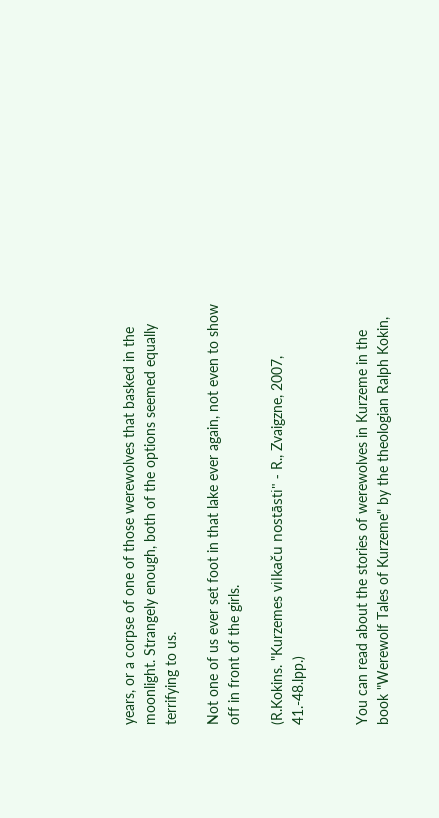years, or a corpse of one of those werewolves that basked in the moonlight. Strangely enough, both of the options seemed equally terrifying to us.

Not one of us ever set foot in that lake ever again, not even to show off in front of the girls.

(R.Kokins. "Kurzemes vilkaču nostāsti" - R., Zvaigzne, 2007, 41.-48.lpp.)


You can read about the stories of werewolves in Kurzeme in the book "Werewolf Tales of Kurzeme" by the theologian Ralph Kokin,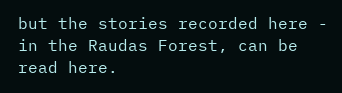but the stories recorded here - in the Raudas Forest, can be read here.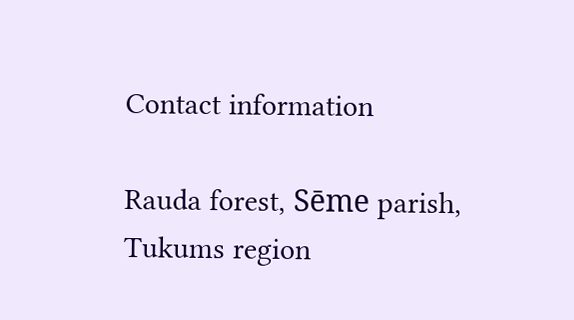Contact information

Rauda forest, Sēme parish, Tukums region